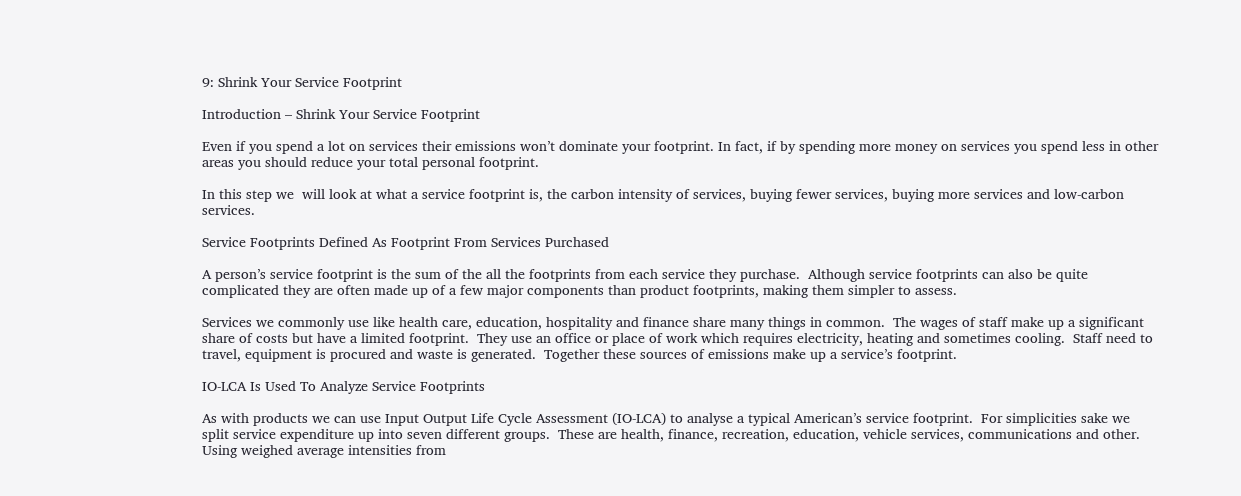9: Shrink Your Service Footprint

Introduction – Shrink Your Service Footprint

Even if you spend a lot on services their emissions won’t dominate your footprint. In fact, if by spending more money on services you spend less in other areas you should reduce your total personal footprint.

In this step we  will look at what a service footprint is, the carbon intensity of services, buying fewer services, buying more services and low-carbon services.

Service Footprints Defined As Footprint From Services Purchased

A person’s service footprint is the sum of the all the footprints from each service they purchase.  Although service footprints can also be quite complicated they are often made up of a few major components than product footprints, making them simpler to assess.

Services we commonly use like health care, education, hospitality and finance share many things in common.  The wages of staff make up a significant share of costs but have a limited footprint.  They use an office or place of work which requires electricity, heating and sometimes cooling.  Staff need to travel, equipment is procured and waste is generated.  Together these sources of emissions make up a service’s footprint.

IO-LCA Is Used To Analyze Service Footprints

As with products we can use Input Output Life Cycle Assessment (IO-LCA) to analyse a typical American’s service footprint.  For simplicities sake we split service expenditure up into seven different groups.  These are health, finance, recreation, education, vehicle services, communications and other.  Using weighed average intensities from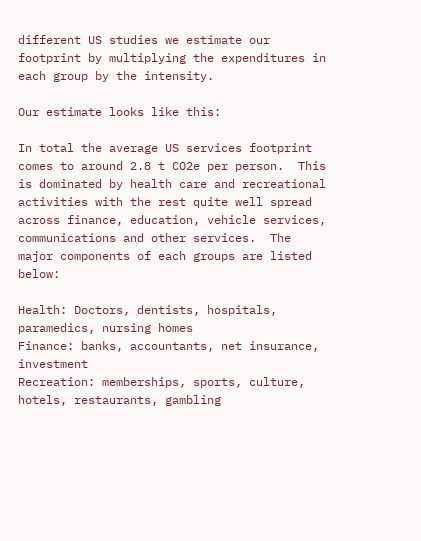different US studies we estimate our footprint by multiplying the expenditures in each group by the intensity.

Our estimate looks like this:

In total the average US services footprint comes to around 2.8 t CO2e per person.  This is dominated by health care and recreational activities with the rest quite well spread across finance, education, vehicle services, communications and other services.  The major components of each groups are listed below:

Health: Doctors, dentists, hospitals, paramedics, nursing homes
Finance: banks, accountants, net insurance, investment
Recreation: memberships, sports, culture, hotels, restaurants, gambling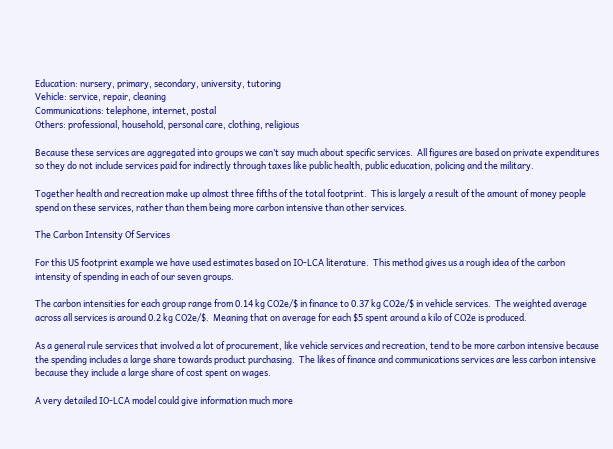Education: nursery, primary, secondary, university, tutoring
Vehicle: service, repair, cleaning
Communications: telephone, internet, postal
Others: professional, household, personal care, clothing, religious

Because these services are aggregated into groups we can’t say much about specific services.  All figures are based on private expenditures so they do not include services paid for indirectly through taxes like public health, public education, policing and the military.

Together health and recreation make up almost three fifths of the total footprint.  This is largely a result of the amount of money people spend on these services, rather than them being more carbon intensive than other services.

The Carbon Intensity Of Services

For this US footprint example we have used estimates based on IO-LCA literature.  This method gives us a rough idea of the carbon intensity of spending in each of our seven groups.

The carbon intensities for each group range from 0.14 kg CO2e/$ in finance to 0.37 kg CO2e/$ in vehicle services.  The weighted average across all services is around 0.2 kg CO2e/$.  Meaning that on average for each $5 spent around a kilo of CO2e is produced.

As a general rule services that involved a lot of procurement, like vehicle services and recreation, tend to be more carbon intensive because the spending includes a large share towards product purchasing.  The likes of finance and communications services are less carbon intensive because they include a large share of cost spent on wages.

A very detailed IO-LCA model could give information much more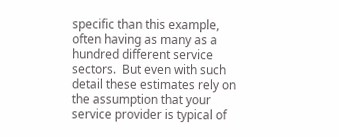specific than this example, often having as many as a hundred different service sectors.  But even with such detail these estimates rely on the assumption that your service provider is typical of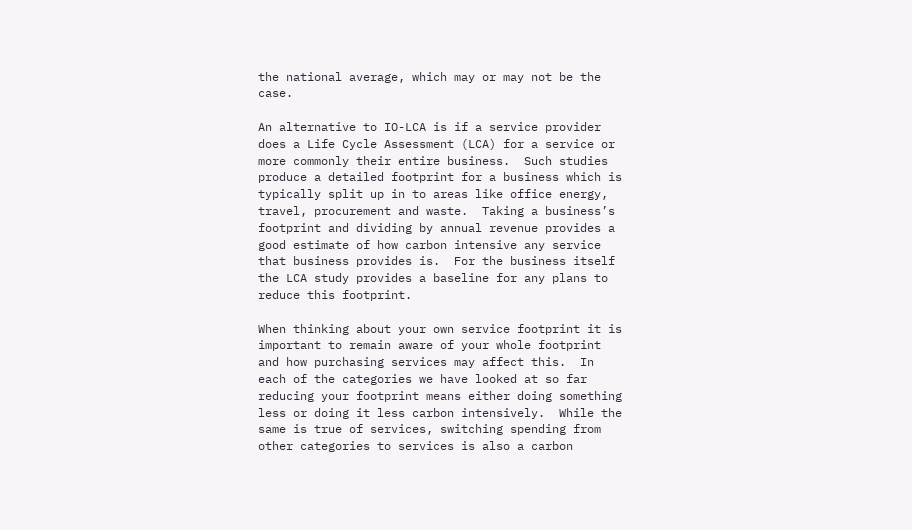the national average, which may or may not be the case.

An alternative to IO-LCA is if a service provider does a Life Cycle Assessment (LCA) for a service or more commonly their entire business.  Such studies produce a detailed footprint for a business which is typically split up in to areas like office energy, travel, procurement and waste.  Taking a business’s footprint and dividing by annual revenue provides a good estimate of how carbon intensive any service that business provides is.  For the business itself the LCA study provides a baseline for any plans to reduce this footprint.

When thinking about your own service footprint it is important to remain aware of your whole footprint and how purchasing services may affect this.  In each of the categories we have looked at so far reducing your footprint means either doing something less or doing it less carbon intensively.  While the same is true of services, switching spending from other categories to services is also a carbon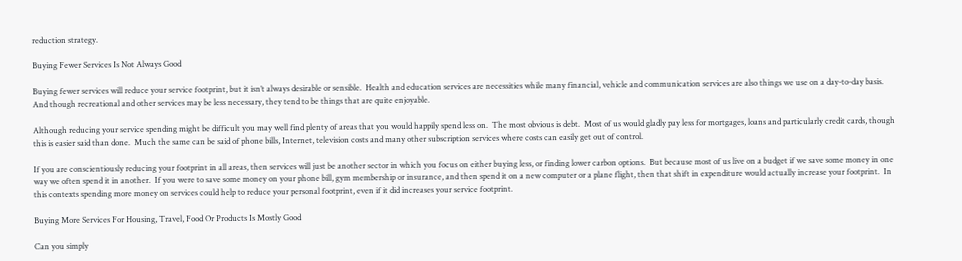reduction strategy.

Buying Fewer Services Is Not Always Good

Buying fewer services will reduce your service footprint, but it isn’t always desirable or sensible.  Health and education services are necessities while many financial, vehicle and communication services are also things we use on a day-to-day basis.  And though recreational and other services may be less necessary, they tend to be things that are quite enjoyable.

Although reducing your service spending might be difficult you may well find plenty of areas that you would happily spend less on.  The most obvious is debt.  Most of us would gladly pay less for mortgages, loans and particularly credit cards, though this is easier said than done.  Much the same can be said of phone bills, Internet, television costs and many other subscription services where costs can easily get out of control.

If you are conscientiously reducing your footprint in all areas, then services will just be another sector in which you focus on either buying less, or finding lower carbon options.  But because most of us live on a budget if we save some money in one way we often spend it in another.  If you were to save some money on your phone bill, gym membership or insurance, and then spend it on a new computer or a plane flight, then that shift in expenditure would actually increase your footprint.  In this contexts spending more money on services could help to reduce your personal footprint, even if it did increases your service footprint.

Buying More Services For Housing, Travel, Food Or Products Is Mostly Good

Can you simply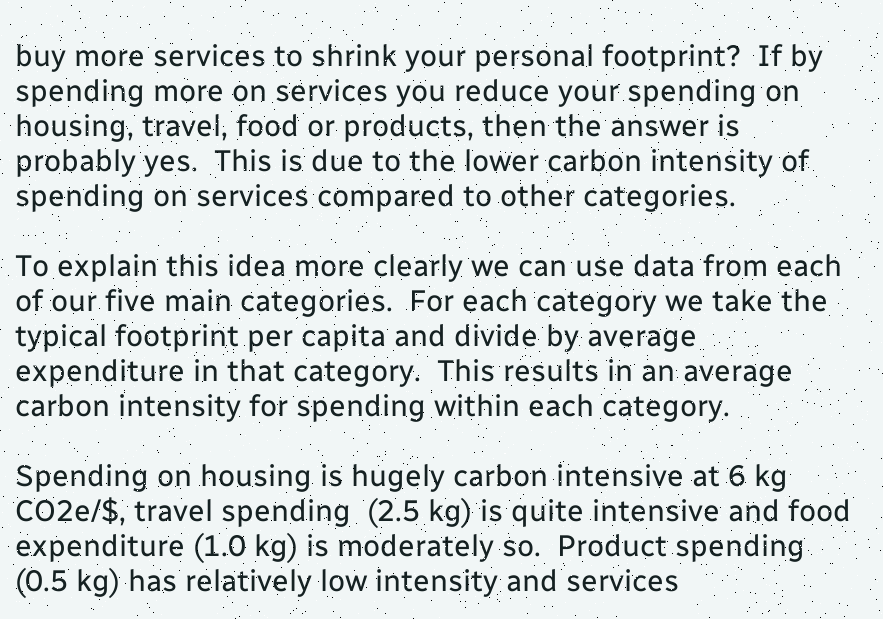buy more services to shrink your personal footprint?  If by spending more on services you reduce your spending on housing, travel, food or products, then the answer is probably yes.  This is due to the lower carbon intensity of spending on services compared to other categories.

To explain this idea more clearly we can use data from each of our five main categories.  For each category we take the typical footprint per capita and divide by average expenditure in that category.  This results in an average carbon intensity for spending within each category.

Spending on housing is hugely carbon intensive at 6 kg CO2e/$, travel spending  (2.5 kg) is quite intensive and food expenditure (1.0 kg) is moderately so.  Product spending (0.5 kg) has relatively low intensity and services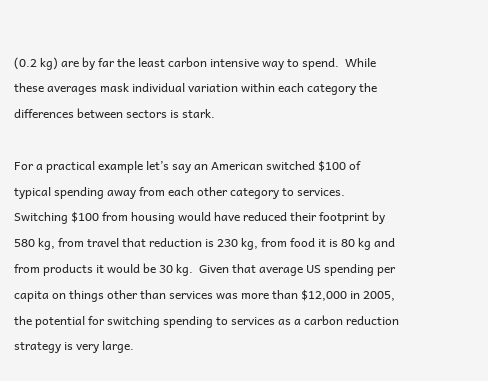(0.2 kg) are by far the least carbon intensive way to spend.  While these averages mask individual variation within each category the differences between sectors is stark.

For a practical example let’s say an American switched $100 of typical spending away from each other category to services.  Switching $100 from housing would have reduced their footprint by 580 kg, from travel that reduction is 230 kg, from food it is 80 kg and from products it would be 30 kg.  Given that average US spending per capita on things other than services was more than $12,000 in 2005, the potential for switching spending to services as a carbon reduction strategy is very large.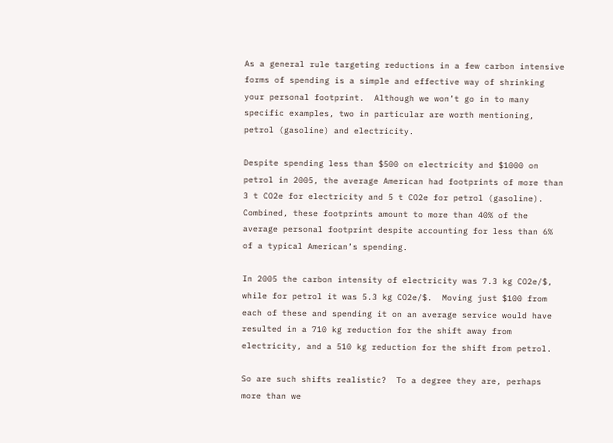As a general rule targeting reductions in a few carbon intensive forms of spending is a simple and effective way of shrinking your personal footprint.  Although we won’t go in to many specific examples, two in particular are worth mentioning, petrol (gasoline) and electricity.

Despite spending less than $500 on electricity and $1000 on petrol in 2005, the average American had footprints of more than 3 t CO2e for electricity and 5 t CO2e for petrol (gasoline).  Combined, these footprints amount to more than 40% of the average personal footprint despite accounting for less than 6% of a typical American’s spending.

In 2005 the carbon intensity of electricity was 7.3 kg CO2e/$, while for petrol it was 5.3 kg CO2e/$.  Moving just $100 from each of these and spending it on an average service would have resulted in a 710 kg reduction for the shift away from electricity, and a 510 kg reduction for the shift from petrol.

So are such shifts realistic?  To a degree they are, perhaps more than we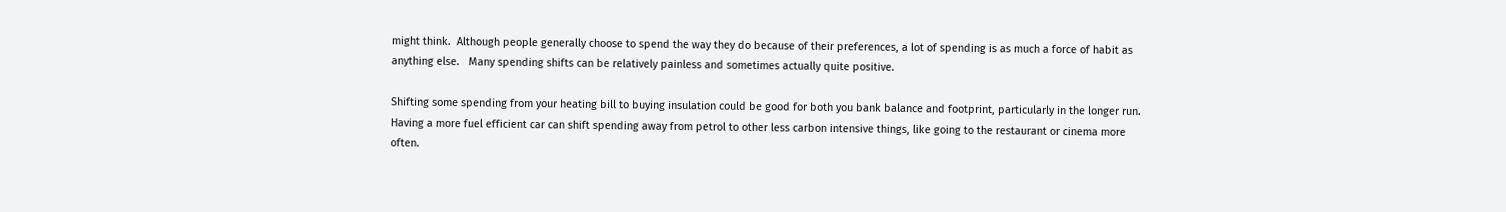might think.  Although people generally choose to spend the way they do because of their preferences, a lot of spending is as much a force of habit as anything else.   Many spending shifts can be relatively painless and sometimes actually quite positive.

Shifting some spending from your heating bill to buying insulation could be good for both you bank balance and footprint, particularly in the longer run.  Having a more fuel efficient car can shift spending away from petrol to other less carbon intensive things, like going to the restaurant or cinema more often.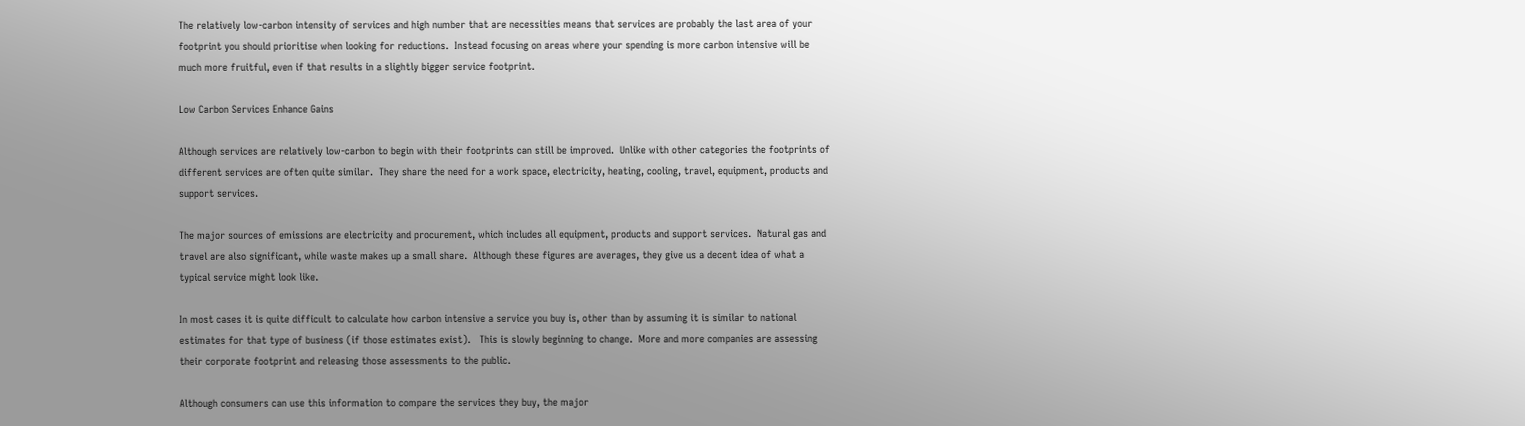The relatively low-carbon intensity of services and high number that are necessities means that services are probably the last area of your footprint you should prioritise when looking for reductions.  Instead focusing on areas where your spending is more carbon intensive will be much more fruitful, even if that results in a slightly bigger service footprint.

Low Carbon Services Enhance Gains

Although services are relatively low-carbon to begin with their footprints can still be improved.  Unlike with other categories the footprints of different services are often quite similar.  They share the need for a work space, electricity, heating, cooling, travel, equipment, products and support services.

The major sources of emissions are electricity and procurement, which includes all equipment, products and support services.  Natural gas and travel are also significant, while waste makes up a small share.  Although these figures are averages, they give us a decent idea of what a typical service might look like.

In most cases it is quite difficult to calculate how carbon intensive a service you buy is, other than by assuming it is similar to national estimates for that type of business (if those estimates exist).   This is slowly beginning to change.  More and more companies are assessing their corporate footprint and releasing those assessments to the public.

Although consumers can use this information to compare the services they buy, the major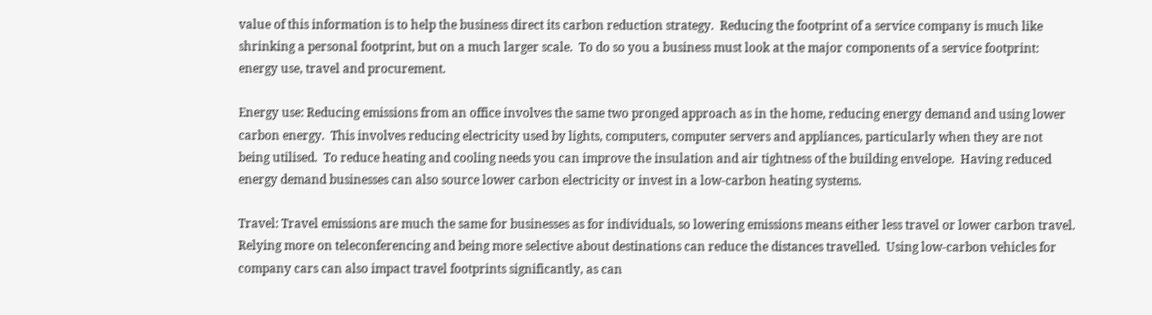value of this information is to help the business direct its carbon reduction strategy.  Reducing the footprint of a service company is much like shrinking a personal footprint, but on a much larger scale.  To do so you a business must look at the major components of a service footprint: energy use, travel and procurement.

Energy use: Reducing emissions from an office involves the same two pronged approach as in the home, reducing energy demand and using lower carbon energy.  This involves reducing electricity used by lights, computers, computer servers and appliances, particularly when they are not being utilised.  To reduce heating and cooling needs you can improve the insulation and air tightness of the building envelope.  Having reduced energy demand businesses can also source lower carbon electricity or invest in a low-carbon heating systems.

Travel: Travel emissions are much the same for businesses as for individuals, so lowering emissions means either less travel or lower carbon travel.  Relying more on teleconferencing and being more selective about destinations can reduce the distances travelled.  Using low-carbon vehicles for company cars can also impact travel footprints significantly, as can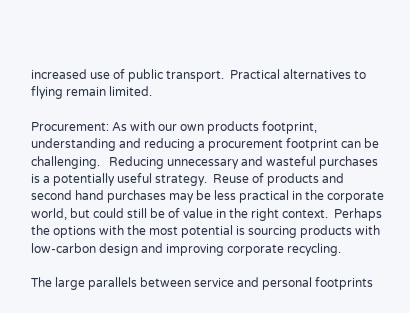increased use of public transport.  Practical alternatives to flying remain limited.

Procurement: As with our own products footprint, understanding and reducing a procurement footprint can be challenging.   Reducing unnecessary and wasteful purchases is a potentially useful strategy.  Reuse of products and second hand purchases may be less practical in the corporate world, but could still be of value in the right context.  Perhaps the options with the most potential is sourcing products with low-carbon design and improving corporate recycling.

The large parallels between service and personal footprints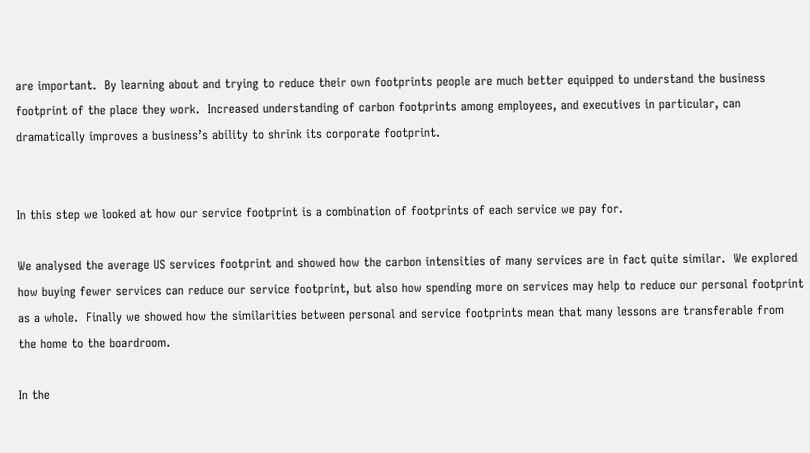are important.  By learning about and trying to reduce their own footprints people are much better equipped to understand the business footprint of the place they work.  Increased understanding of carbon footprints among employees, and executives in particular, can dramatically improves a business’s ability to shrink its corporate footprint.


In this step we looked at how our service footprint is a combination of footprints of each service we pay for.

We analysed the average US services footprint and showed how the carbon intensities of many services are in fact quite similar.  We explored how buying fewer services can reduce our service footprint, but also how spending more on services may help to reduce our personal footprint as a whole.  Finally we showed how the similarities between personal and service footprints mean that many lessons are transferable from the home to the boardroom.

In the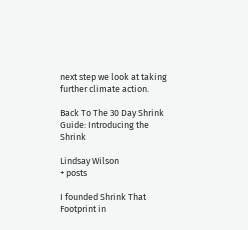next step we look at taking further climate action.

Back To The 30 Day Shrink Guide: Introducing the Shrink

Lindsay Wilson
+ posts

I founded Shrink That Footprint in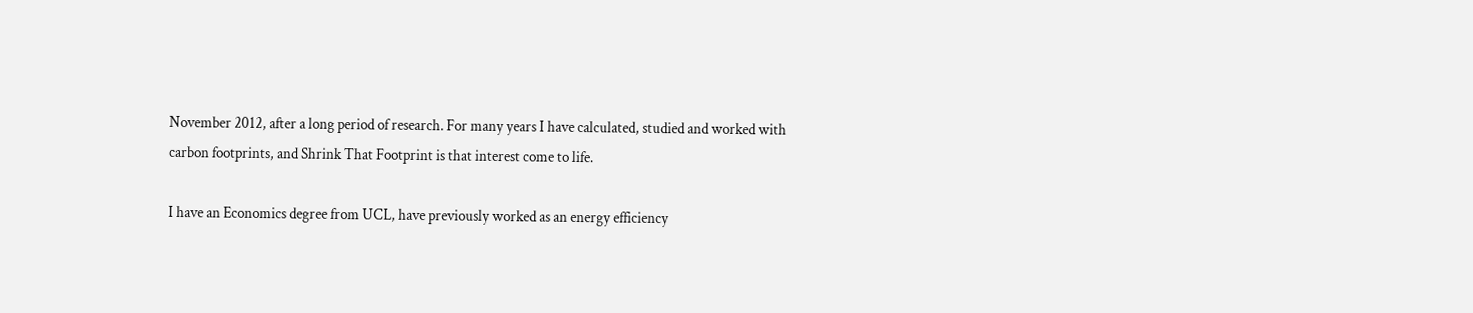November 2012, after a long period of research. For many years I have calculated, studied and worked with carbon footprints, and Shrink That Footprint is that interest come to life.

I have an Economics degree from UCL, have previously worked as an energy efficiency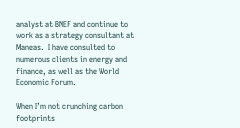analyst at BNEF and continue to work as a strategy consultant at Maneas.  I have consulted to numerous clients in energy and finance, as well as the World Economic Forum.

When I’m not crunching carbon footprints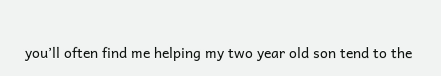you’ll often find me helping my two year old son tend to the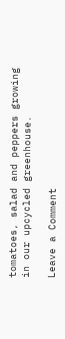tomatoes, salad and peppers growing in our upcycled greenhouse.

Leave a Comment